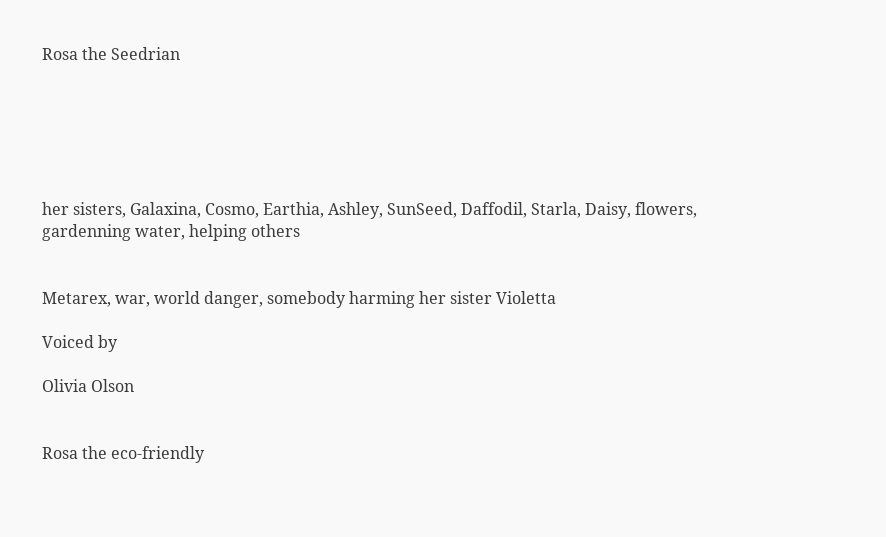Rosa the Seedrian






her sisters, Galaxina, Cosmo, Earthia, Ashley, SunSeed, Daffodil, Starla, Daisy, flowers, gardenning water, helping others


Metarex, war, world danger, somebody harming her sister Violetta

Voiced by

Olivia Olson


Rosa the eco-friendly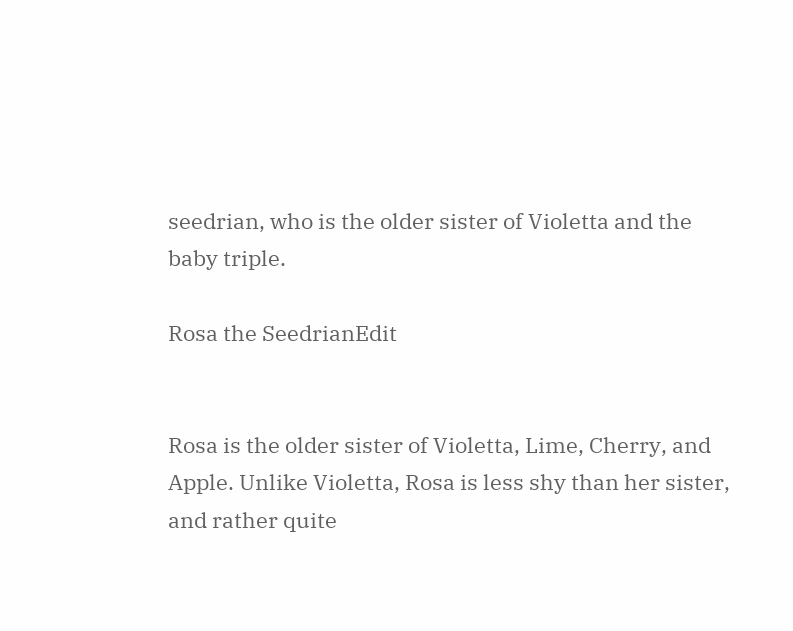seedrian, who is the older sister of Violetta and the baby triple.

Rosa the SeedrianEdit


Rosa is the older sister of Violetta, Lime, Cherry, and Apple. Unlike Violetta, Rosa is less shy than her sister, and rather quite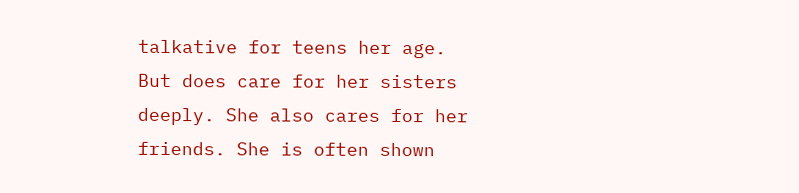talkative for teens her age. But does care for her sisters deeply. She also cares for her friends. She is often shown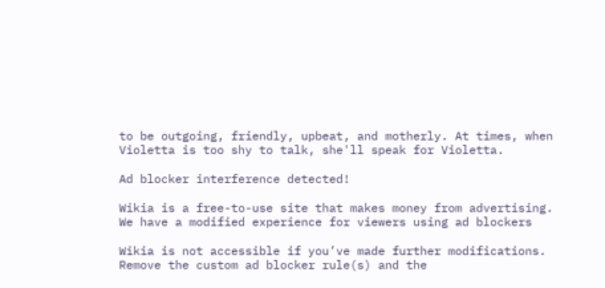to be outgoing, friendly, upbeat, and motherly. At times, when Violetta is too shy to talk, she'll speak for Violetta.

Ad blocker interference detected!

Wikia is a free-to-use site that makes money from advertising. We have a modified experience for viewers using ad blockers

Wikia is not accessible if you’ve made further modifications. Remove the custom ad blocker rule(s) and the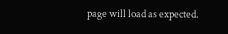page will load as expected.